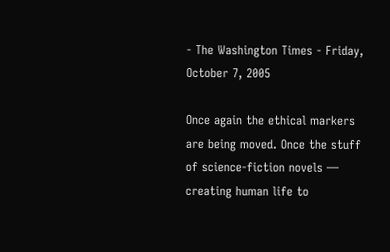- The Washington Times - Friday, October 7, 2005

Once again the ethical markers are being moved. Once the stuff of science-fiction novels — creating human life to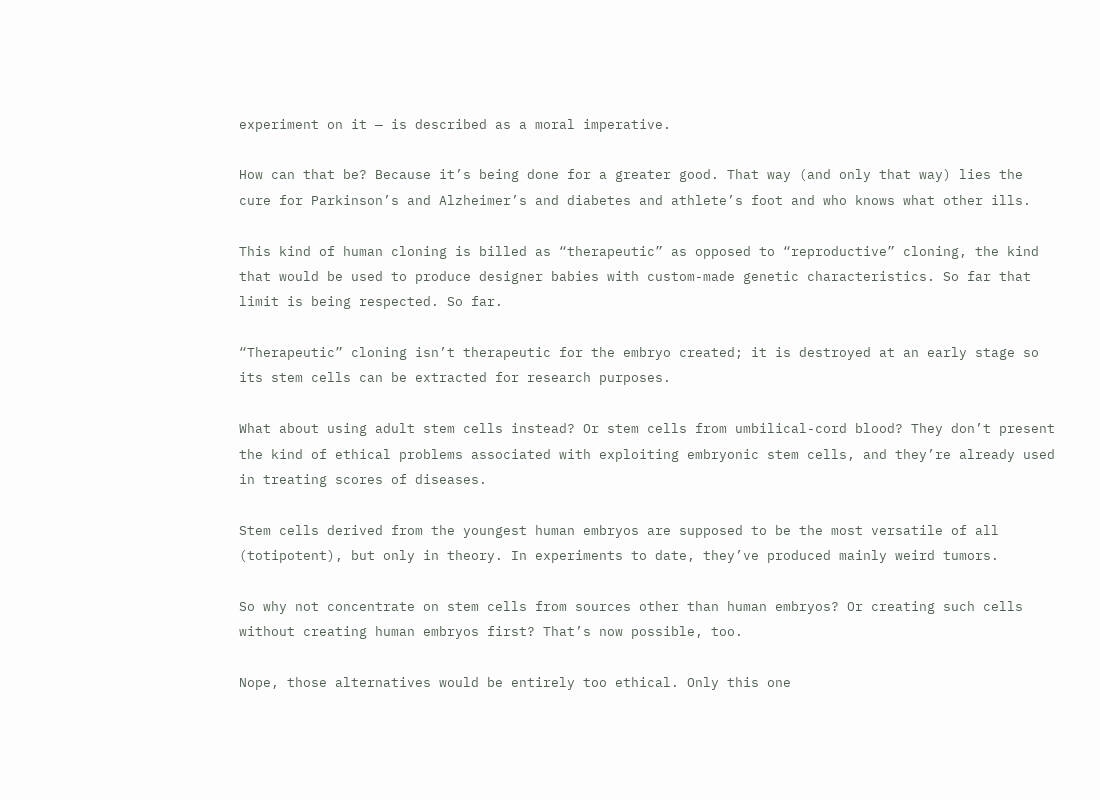experiment on it — is described as a moral imperative.

How can that be? Because it’s being done for a greater good. That way (and only that way) lies the cure for Parkinson’s and Alzheimer’s and diabetes and athlete’s foot and who knows what other ills.

This kind of human cloning is billed as “therapeutic” as opposed to “reproductive” cloning, the kind that would be used to produce designer babies with custom-made genetic characteristics. So far that limit is being respected. So far.

“Therapeutic” cloning isn’t therapeutic for the embryo created; it is destroyed at an early stage so its stem cells can be extracted for research purposes.

What about using adult stem cells instead? Or stem cells from umbilical-cord blood? They don’t present the kind of ethical problems associated with exploiting embryonic stem cells, and they’re already used in treating scores of diseases.

Stem cells derived from the youngest human embryos are supposed to be the most versatile of all (totipotent), but only in theory. In experiments to date, they’ve produced mainly weird tumors.

So why not concentrate on stem cells from sources other than human embryos? Or creating such cells without creating human embryos first? That’s now possible, too.

Nope, those alternatives would be entirely too ethical. Only this one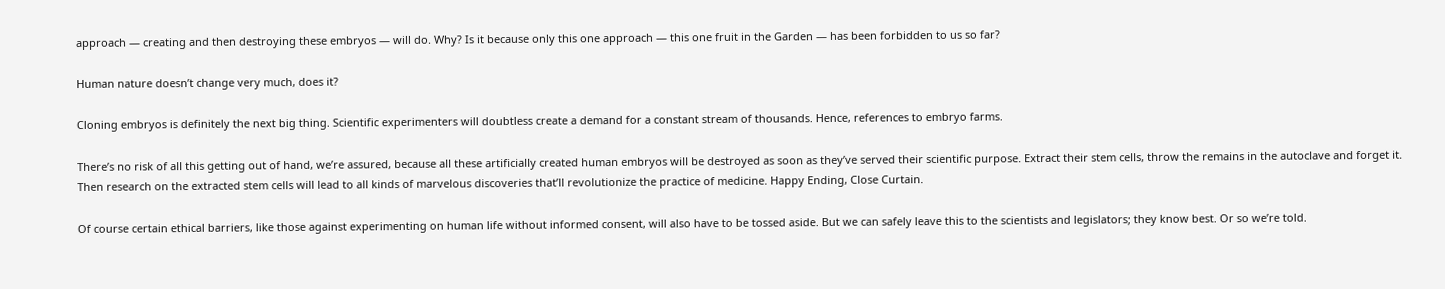approach — creating and then destroying these embryos — will do. Why? Is it because only this one approach — this one fruit in the Garden — has been forbidden to us so far?

Human nature doesn’t change very much, does it?

Cloning embryos is definitely the next big thing. Scientific experimenters will doubtless create a demand for a constant stream of thousands. Hence, references to embryo farms.

There’s no risk of all this getting out of hand, we’re assured, because all these artificially created human embryos will be destroyed as soon as they’ve served their scientific purpose. Extract their stem cells, throw the remains in the autoclave and forget it. Then research on the extracted stem cells will lead to all kinds of marvelous discoveries that’ll revolutionize the practice of medicine. Happy Ending, Close Curtain.

Of course certain ethical barriers, like those against experimenting on human life without informed consent, will also have to be tossed aside. But we can safely leave this to the scientists and legislators; they know best. Or so we’re told.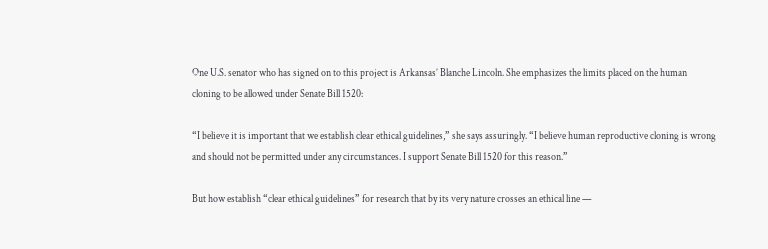One U.S. senator who has signed on to this project is Arkansas’ Blanche Lincoln. She emphasizes the limits placed on the human cloning to be allowed under Senate Bill 1520:

“I believe it is important that we establish clear ethical guidelines,” she says assuringly. “I believe human reproductive cloning is wrong and should not be permitted under any circumstances. I support Senate Bill 1520 for this reason.”

But how establish “clear ethical guidelines” for research that by its very nature crosses an ethical line —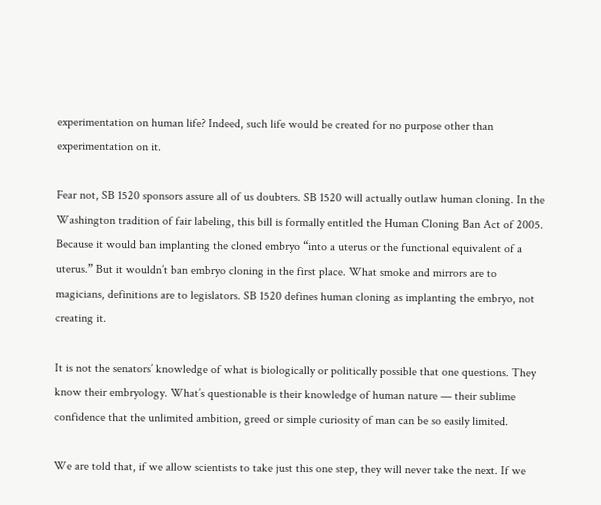experimentation on human life? Indeed, such life would be created for no purpose other than experimentation on it.

Fear not, SB 1520 sponsors assure all of us doubters. SB 1520 will actually outlaw human cloning. In the Washington tradition of fair labeling, this bill is formally entitled the Human Cloning Ban Act of 2005. Because it would ban implanting the cloned embryo “into a uterus or the functional equivalent of a uterus.” But it wouldn’t ban embryo cloning in the first place. What smoke and mirrors are to magicians, definitions are to legislators. SB 1520 defines human cloning as implanting the embryo, not creating it.

It is not the senators’ knowledge of what is biologically or politically possible that one questions. They know their embryology. What’s questionable is their knowledge of human nature — their sublime confidence that the unlimited ambition, greed or simple curiosity of man can be so easily limited.

We are told that, if we allow scientists to take just this one step, they will never take the next. If we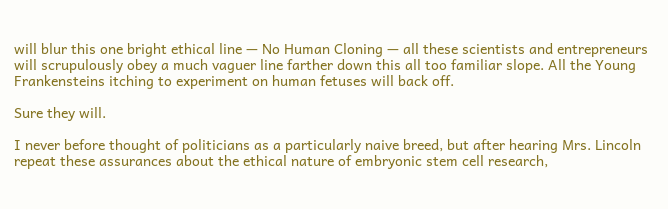will blur this one bright ethical line — No Human Cloning — all these scientists and entrepreneurs will scrupulously obey a much vaguer line farther down this all too familiar slope. All the Young Frankensteins itching to experiment on human fetuses will back off.

Sure they will.

I never before thought of politicians as a particularly naive breed, but after hearing Mrs. Lincoln repeat these assurances about the ethical nature of embryonic stem cell research,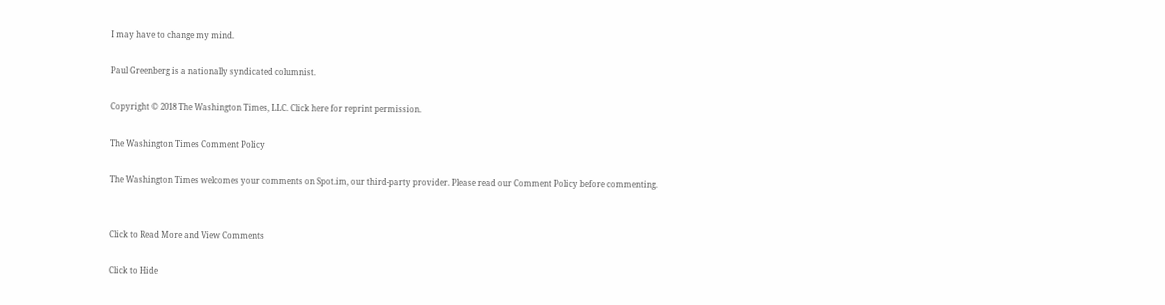I may have to change my mind.

Paul Greenberg is a nationally syndicated columnist.

Copyright © 2018 The Washington Times, LLC. Click here for reprint permission.

The Washington Times Comment Policy

The Washington Times welcomes your comments on Spot.im, our third-party provider. Please read our Comment Policy before commenting.


Click to Read More and View Comments

Click to Hide